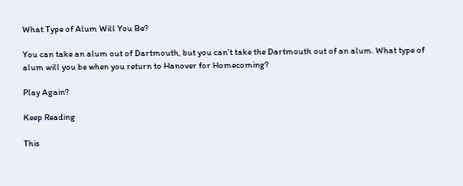What Type of Alum Will You Be?

You can take an alum out of Dartmouth, but you can't take the Dartmouth out of an alum. What type of alum will you be when you return to Hanover for Homecoming?

Play Again?

Keep Reading

This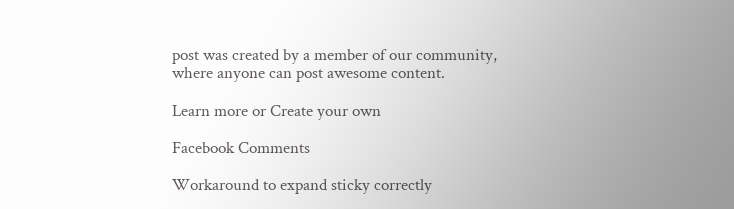post was created by a member of our community, where anyone can post awesome content.

Learn more or Create your own

Facebook Comments

Workaround to expand sticky correctly